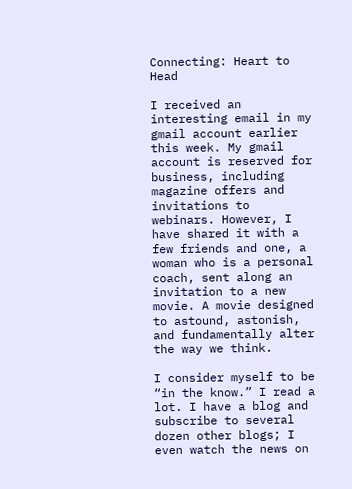Connecting: Heart to Head

I received an interesting email in my gmail account earlier this week. My gmail account is reserved for business, including magazine offers and invitations to webinars. However, I have shared it with a few friends and one, a woman who is a personal coach, sent along an invitation to a new movie. A movie designed to astound, astonish, and fundamentally alter the way we think.

I consider myself to be “in the know.” I read a lot. I have a blog and subscribe to several dozen other blogs; I even watch the news on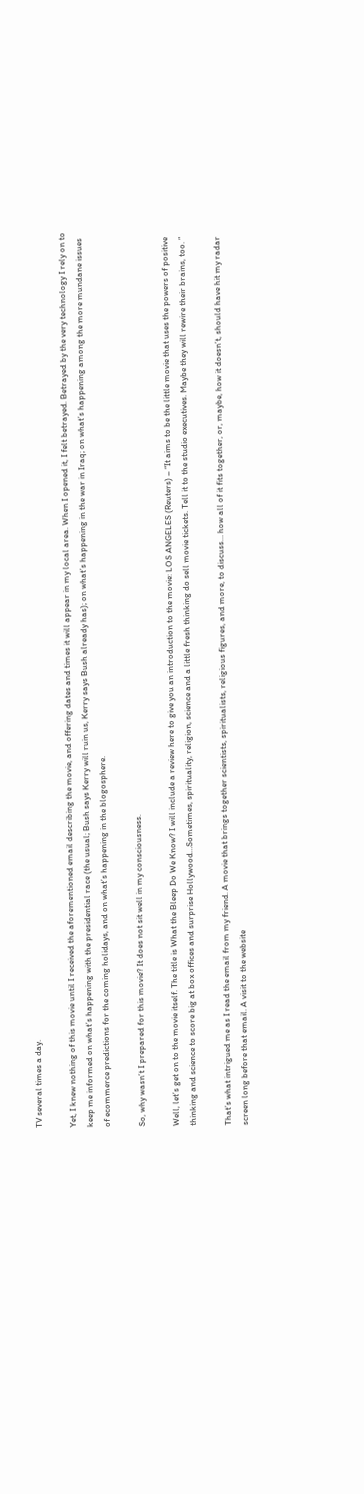TV several times a day.

Yet, I knew nothing of this movie until I received the aforementioned email describing the movie, and offering dates and times it will appear in my local area. When I opened it, I felt betrayed. Betrayed by the very technology I rely on to keep me informed on what’s happening with the presidential race (the usual; Bush says Kerry will ruin us, Kerry says Bush already has); on what’s happening in the war in Iraq; on what’s happening among the more mundane issues of ecommerce predictions for the coming holidays, and on what’s happening in the blogosphere.

So, why wasn’t I prepared for this movie? It does not sit well in my consciousness.

Well, let’s get on to the movie itself. The title is What the Bleep Do We Know? I will include a review here to give you an introduction to the movie: LOS ANGELES (Reuters) – “It aims to be the little movie that uses the powers of positive thinking and science to score big at box offices and surprise Hollywood…Sometimes, spirituality, religion, science and a little fresh thinking do sell movie tickets. Tell it to the studio executives. Maybe they will rewire their brains, too. ”

That’s what intrigued me as I read the email from my friend. A movie that brings together scientists, spiritualists, religious figures, and more, to discuss… how all of it fits together, or, maybe, how it doesn’t, should have hit my radar screen long before that email. A visit to the website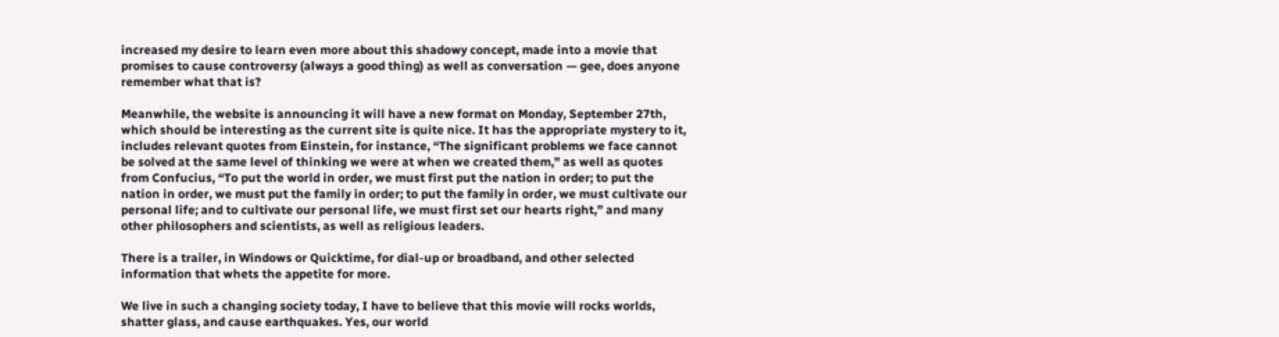increased my desire to learn even more about this shadowy concept, made into a movie that promises to cause controversy (always a good thing) as well as conversation — gee, does anyone remember what that is?

Meanwhile, the website is announcing it will have a new format on Monday, September 27th, which should be interesting as the current site is quite nice. It has the appropriate mystery to it, includes relevant quotes from Einstein, for instance, “The significant problems we face cannot be solved at the same level of thinking we were at when we created them,” as well as quotes from Confucius, “To put the world in order, we must first put the nation in order; to put the nation in order, we must put the family in order; to put the family in order, we must cultivate our personal life; and to cultivate our personal life, we must first set our hearts right,” and many other philosophers and scientists, as well as religious leaders.

There is a trailer, in Windows or Quicktime, for dial-up or broadband, and other selected information that whets the appetite for more.

We live in such a changing society today, I have to believe that this movie will rocks worlds, shatter glass, and cause earthquakes. Yes, our world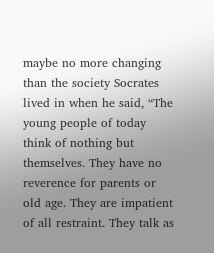maybe no more changing than the society Socrates lived in when he said, “The young people of today think of nothing but themselves. They have no reverence for parents or old age. They are impatient of all restraint. They talk as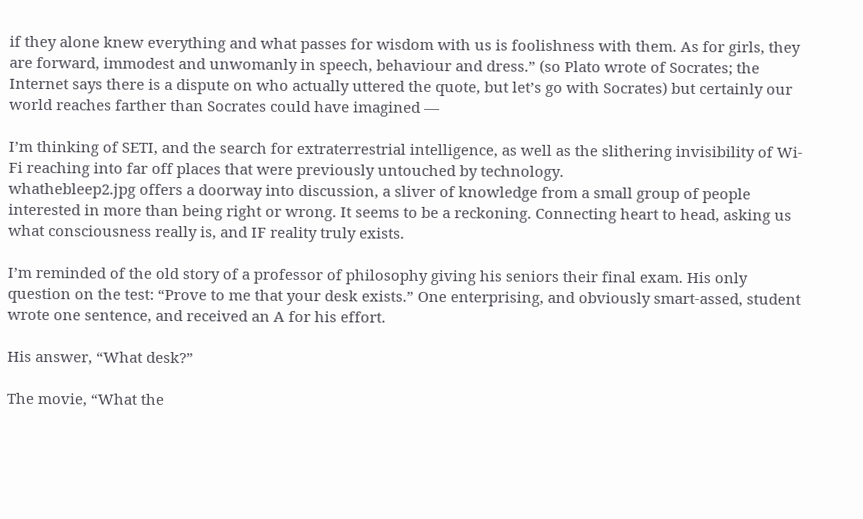if they alone knew everything and what passes for wisdom with us is foolishness with them. As for girls, they are forward, immodest and unwomanly in speech, behaviour and dress.” (so Plato wrote of Socrates; the Internet says there is a dispute on who actually uttered the quote, but let’s go with Socrates) but certainly our world reaches farther than Socrates could have imagined —

I’m thinking of SETI, and the search for extraterrestrial intelligence, as well as the slithering invisibility of Wi-Fi reaching into far off places that were previously untouched by technology.
whathebleep2.jpg offers a doorway into discussion, a sliver of knowledge from a small group of people interested in more than being right or wrong. It seems to be a reckoning. Connecting heart to head, asking us what consciousness really is, and IF reality truly exists.

I’m reminded of the old story of a professor of philosophy giving his seniors their final exam. His only question on the test: “Prove to me that your desk exists.” One enterprising, and obviously smart-assed, student wrote one sentence, and received an A for his effort.

His answer, “What desk?”

The movie, “What the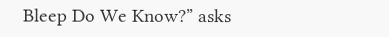Bleep Do We Know?” asks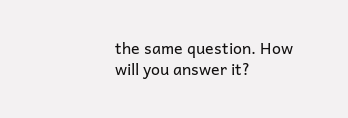the same question. How will you answer it?